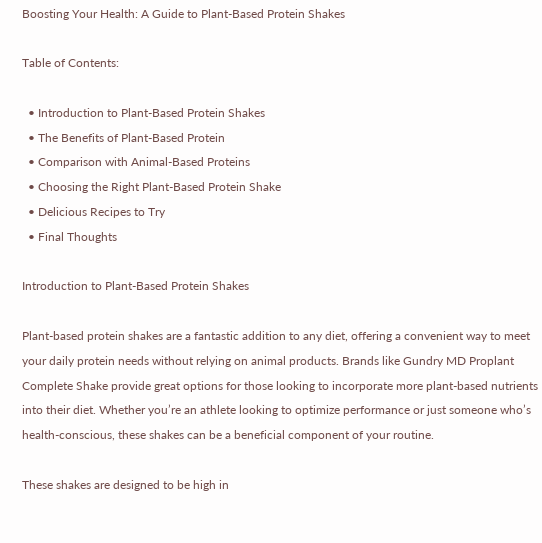Boosting Your Health: A Guide to Plant-Based Protein Shakes

Table of Contents:

  • Introduction to Plant-Based Protein Shakes
  • The Benefits of Plant-Based Protein
  • Comparison with Animal-Based Proteins
  • Choosing the Right Plant-Based Protein Shake
  • Delicious Recipes to Try
  • Final Thoughts

Introduction to Plant-Based Protein Shakes

Plant-based protein shakes are a fantastic addition to any diet, offering a convenient way to meet your daily protein needs without relying on animal products. Brands like Gundry MD Proplant Complete Shake provide great options for those looking to incorporate more plant-based nutrients into their diet. Whether you’re an athlete looking to optimize performance or just someone who’s health-conscious, these shakes can be a beneficial component of your routine.

These shakes are designed to be high in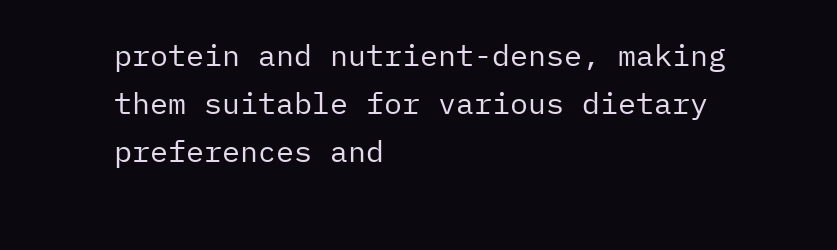protein and nutrient-dense, making them suitable for various dietary preferences and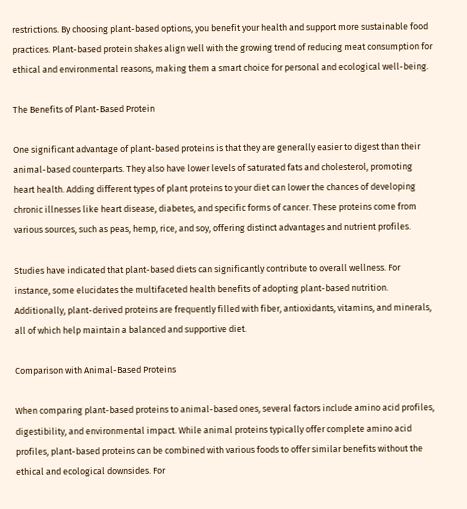restrictions. By choosing plant-based options, you benefit your health and support more sustainable food practices. Plant-based protein shakes align well with the growing trend of reducing meat consumption for ethical and environmental reasons, making them a smart choice for personal and ecological well-being.

The Benefits of Plant-Based Protein

One significant advantage of plant-based proteins is that they are generally easier to digest than their animal-based counterparts. They also have lower levels of saturated fats and cholesterol, promoting heart health. Adding different types of plant proteins to your diet can lower the chances of developing chronic illnesses like heart disease, diabetes, and specific forms of cancer. These proteins come from various sources, such as peas, hemp, rice, and soy, offering distinct advantages and nutrient profiles.

Studies have indicated that plant-based diets can significantly contribute to overall wellness. For instance, some elucidates the multifaceted health benefits of adopting plant-based nutrition. Additionally, plant-derived proteins are frequently filled with fiber, antioxidants, vitamins, and minerals, all of which help maintain a balanced and supportive diet.

Comparison with Animal-Based Proteins

When comparing plant-based proteins to animal-based ones, several factors include amino acid profiles, digestibility, and environmental impact. While animal proteins typically offer complete amino acid profiles, plant-based proteins can be combined with various foods to offer similar benefits without the ethical and ecological downsides. For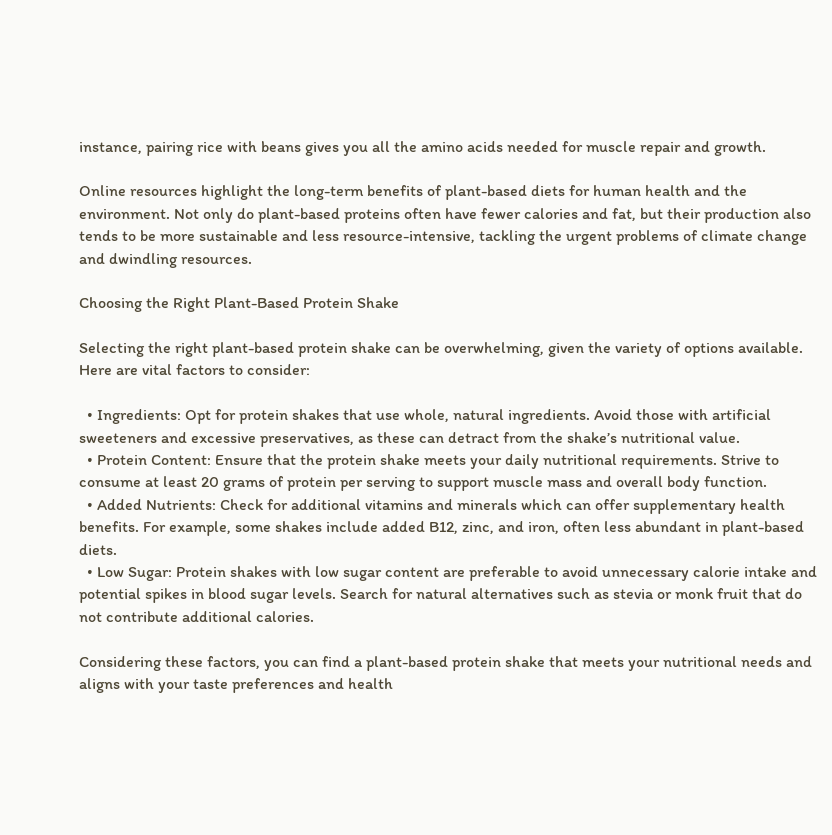instance, pairing rice with beans gives you all the amino acids needed for muscle repair and growth.

Online resources highlight the long-term benefits of plant-based diets for human health and the environment. Not only do plant-based proteins often have fewer calories and fat, but their production also tends to be more sustainable and less resource-intensive, tackling the urgent problems of climate change and dwindling resources.

Choosing the Right Plant-Based Protein Shake

Selecting the right plant-based protein shake can be overwhelming, given the variety of options available. Here are vital factors to consider:

  • Ingredients: Opt for protein shakes that use whole, natural ingredients. Avoid those with artificial sweeteners and excessive preservatives, as these can detract from the shake’s nutritional value.
  • Protein Content: Ensure that the protein shake meets your daily nutritional requirements. Strive to consume at least 20 grams of protein per serving to support muscle mass and overall body function.
  • Added Nutrients: Check for additional vitamins and minerals which can offer supplementary health benefits. For example, some shakes include added B12, zinc, and iron, often less abundant in plant-based diets.
  • Low Sugar: Protein shakes with low sugar content are preferable to avoid unnecessary calorie intake and potential spikes in blood sugar levels. Search for natural alternatives such as stevia or monk fruit that do not contribute additional calories.

Considering these factors, you can find a plant-based protein shake that meets your nutritional needs and aligns with your taste preferences and health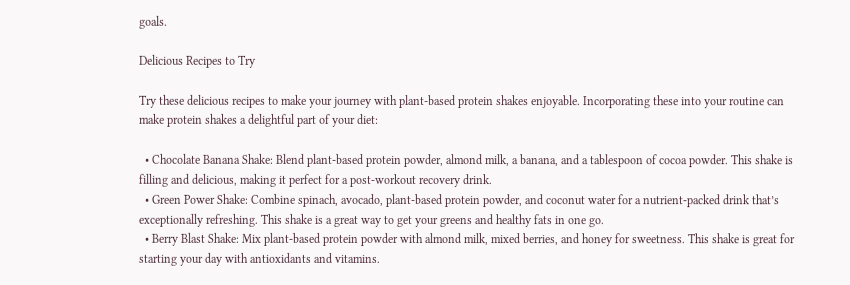goals.

Delicious Recipes to Try

Try these delicious recipes to make your journey with plant-based protein shakes enjoyable. Incorporating these into your routine can make protein shakes a delightful part of your diet:

  • Chocolate Banana Shake: Blend plant-based protein powder, almond milk, a banana, and a tablespoon of cocoa powder. This shake is filling and delicious, making it perfect for a post-workout recovery drink.
  • Green Power Shake: Combine spinach, avocado, plant-based protein powder, and coconut water for a nutrient-packed drink that’s exceptionally refreshing. This shake is a great way to get your greens and healthy fats in one go.
  • Berry Blast Shake: Mix plant-based protein powder with almond milk, mixed berries, and honey for sweetness. This shake is great for starting your day with antioxidants and vitamins.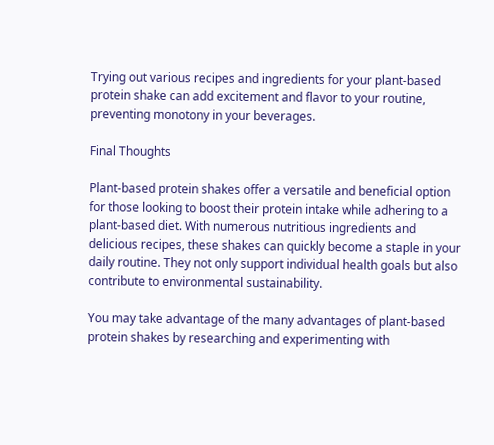Trying out various recipes and ingredients for your plant-based protein shake can add excitement and flavor to your routine, preventing monotony in your beverages.

Final Thoughts

Plant-based protein shakes offer a versatile and beneficial option for those looking to boost their protein intake while adhering to a plant-based diet. With numerous nutritious ingredients and delicious recipes, these shakes can quickly become a staple in your daily routine. They not only support individual health goals but also contribute to environmental sustainability.

You may take advantage of the many advantages of plant-based protein shakes by researching and experimenting with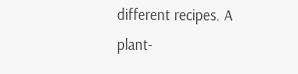different recipes. A plant-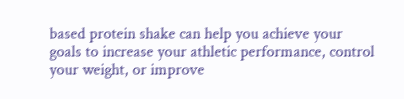based protein shake can help you achieve your goals to increase your athletic performance, control your weight, or improve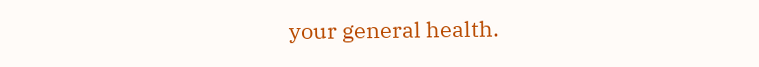your general health.